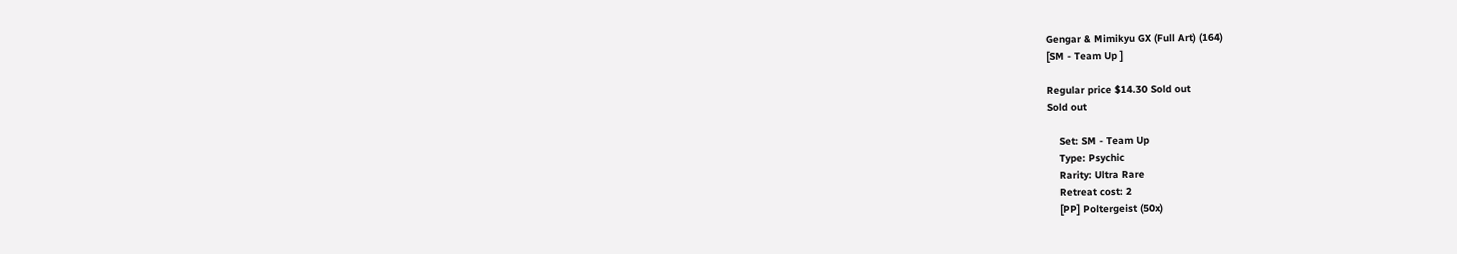Gengar & Mimikyu GX (Full Art) (164)
[SM - Team Up ]

Regular price $14.30 Sold out
Sold out

    Set: SM - Team Up
    Type: Psychic
    Rarity: Ultra Rare
    Retreat cost: 2
    [PP] Poltergeist (50x)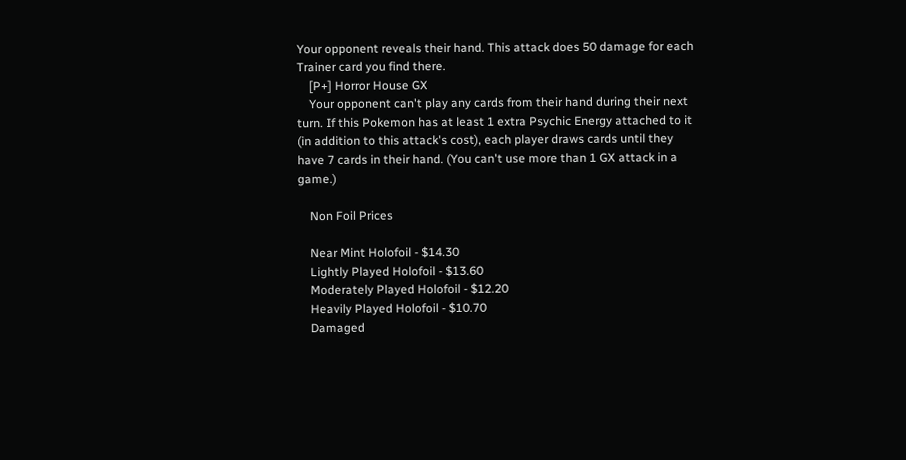Your opponent reveals their hand. This attack does 50 damage for each Trainer card you find there.
    [P+] Horror House GX
    Your opponent can't play any cards from their hand during their next turn. If this Pokemon has at least 1 extra Psychic Energy attached to it (in addition to this attack's cost), each player draws cards until they have 7 cards in their hand. (You can't use more than 1 GX attack in a game.)

    Non Foil Prices

    Near Mint Holofoil - $14.30
    Lightly Played Holofoil - $13.60
    Moderately Played Holofoil - $12.20
    Heavily Played Holofoil - $10.70
    Damaged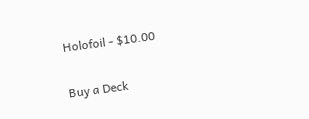Holofoil - $10.00

Buy a Deck